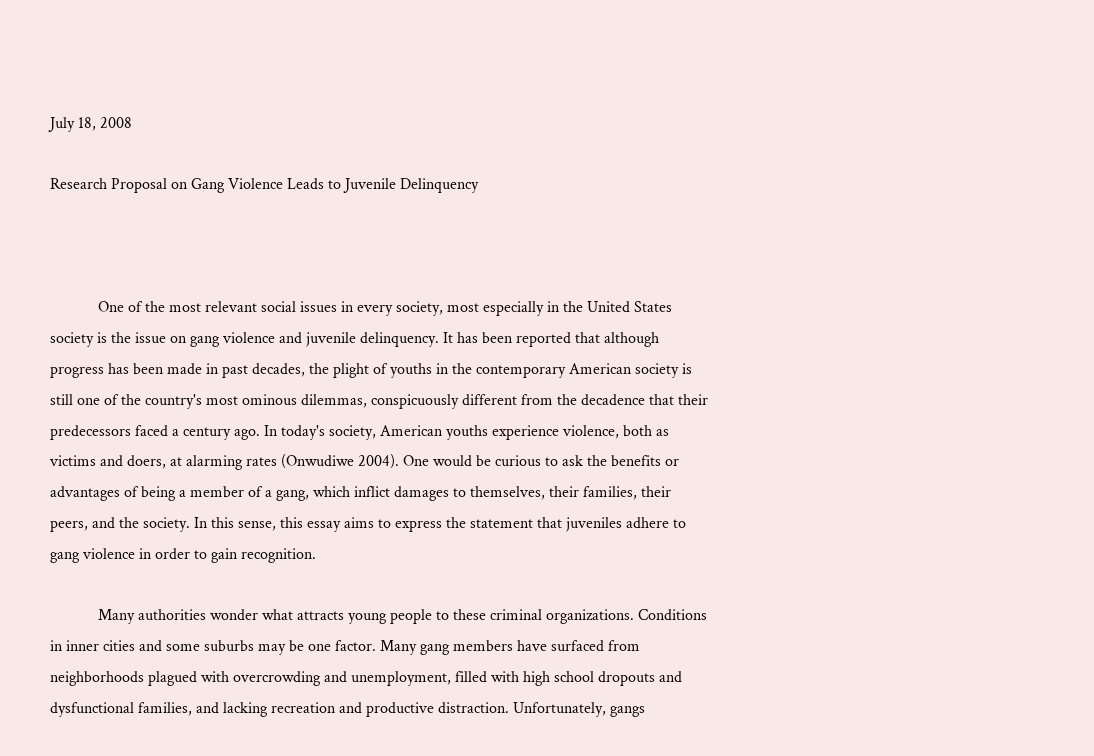July 18, 2008

Research Proposal on Gang Violence Leads to Juvenile Delinquency



            One of the most relevant social issues in every society, most especially in the United States society is the issue on gang violence and juvenile delinquency. It has been reported that although progress has been made in past decades, the plight of youths in the contemporary American society is still one of the country's most ominous dilemmas, conspicuously different from the decadence that their predecessors faced a century ago. In today's society, American youths experience violence, both as victims and doers, at alarming rates (Onwudiwe 2004). One would be curious to ask the benefits or advantages of being a member of a gang, which inflict damages to themselves, their families, their peers, and the society. In this sense, this essay aims to express the statement that juveniles adhere to gang violence in order to gain recognition.

            Many authorities wonder what attracts young people to these criminal organizations. Conditions in inner cities and some suburbs may be one factor. Many gang members have surfaced from neighborhoods plagued with overcrowding and unemployment, filled with high school dropouts and dysfunctional families, and lacking recreation and productive distraction. Unfortunately, gangs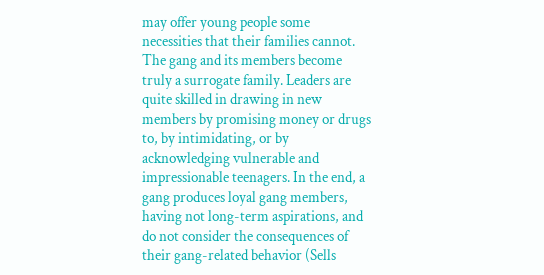may offer young people some necessities that their families cannot. The gang and its members become truly a surrogate family. Leaders are quite skilled in drawing in new members by promising money or drugs to, by intimidating, or by acknowledging vulnerable and impressionable teenagers. In the end, a gang produces loyal gang members, having not long-term aspirations, and do not consider the consequences of their gang-related behavior (Sells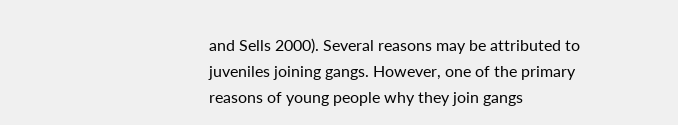and Sells 2000). Several reasons may be attributed to juveniles joining gangs. However, one of the primary reasons of young people why they join gangs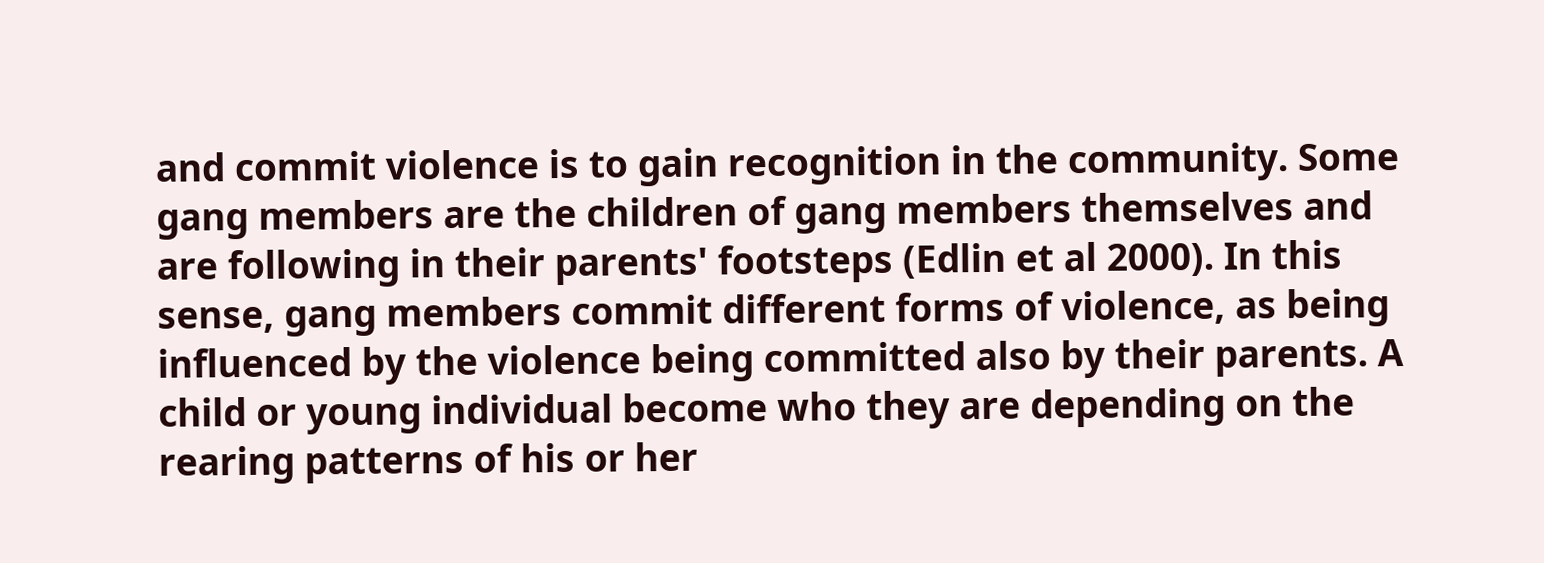and commit violence is to gain recognition in the community. Some gang members are the children of gang members themselves and are following in their parents' footsteps (Edlin et al 2000). In this sense, gang members commit different forms of violence, as being influenced by the violence being committed also by their parents. A child or young individual become who they are depending on the rearing patterns of his or her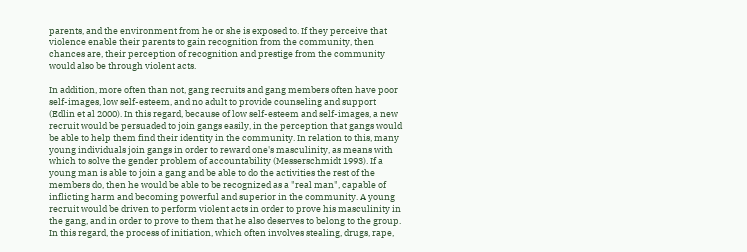parents, and the environment from he or she is exposed to. If they perceive that violence enable their parents to gain recognition from the community, then chances are, their perception of recognition and prestige from the community would also be through violent acts.

In addition, more often than not, gang recruits and gang members often have poor self-images, low self-esteem, and no adult to provide counseling and support (Edlin et al 2000). In this regard, because of low self-esteem and self-images, a new recruit would be persuaded to join gangs easily, in the perception that gangs would be able to help them find their identity in the community. In relation to this, many young individuals join gangs in order to reward one's masculinity, as means with which to solve the gender problem of accountability (Messerschmidt 1993). If a young man is able to join a gang and be able to do the activities the rest of the members do, then he would be able to be recognized as a "real man", capable of inflicting harm and becoming powerful and superior in the community. A young recruit would be driven to perform violent acts in order to prove his masculinity in the gang, and in order to prove to them that he also deserves to belong to the group. In this regard, the process of initiation, which often involves stealing, drugs, rape,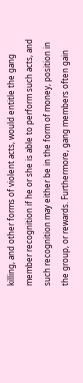killing, and other forms of violent acts, would entitle the gang member recognition if he or she is able to perform such acts, and such recognition may either be in the form of money, position in the group, or rewards. Furthermore, gang members often gain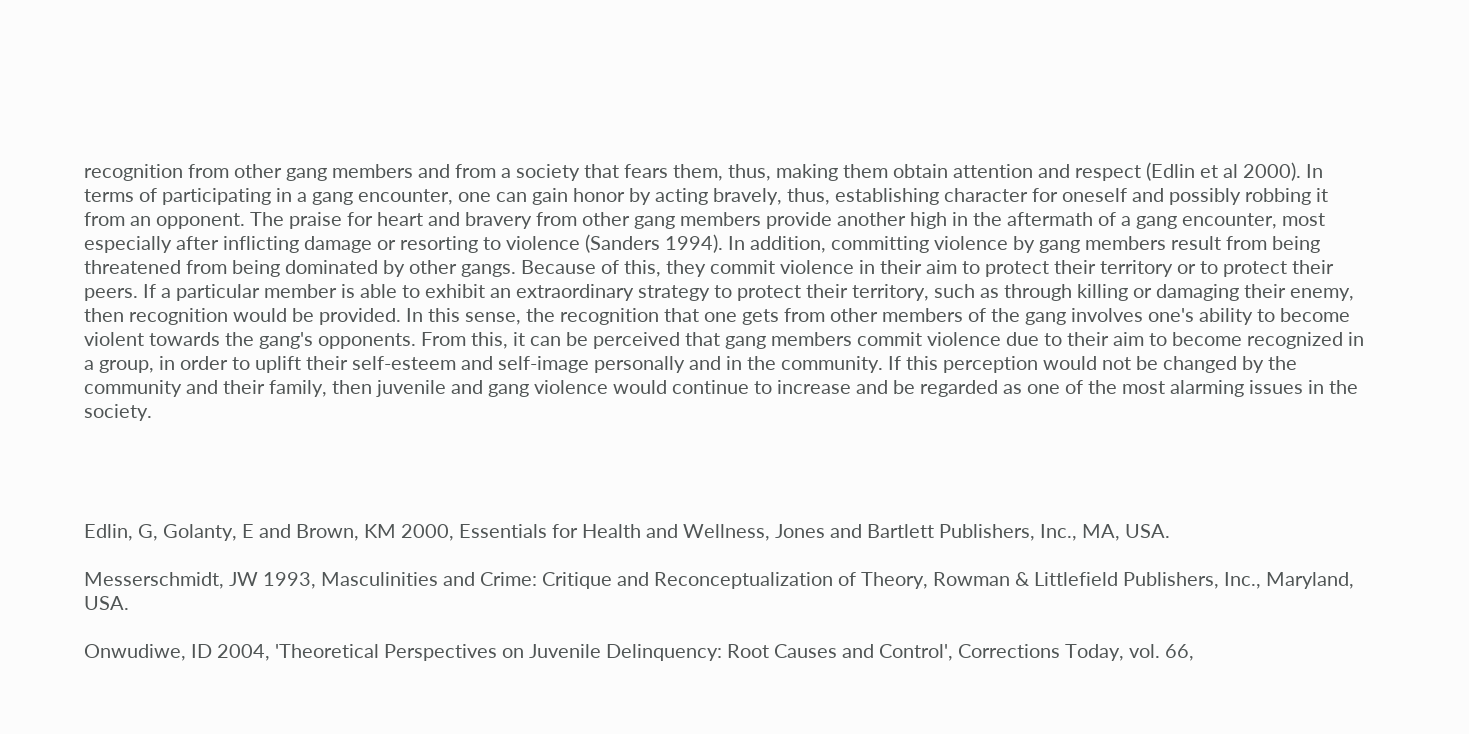recognition from other gang members and from a society that fears them, thus, making them obtain attention and respect (Edlin et al 2000). In terms of participating in a gang encounter, one can gain honor by acting bravely, thus, establishing character for oneself and possibly robbing it from an opponent. The praise for heart and bravery from other gang members provide another high in the aftermath of a gang encounter, most especially after inflicting damage or resorting to violence (Sanders 1994). In addition, committing violence by gang members result from being threatened from being dominated by other gangs. Because of this, they commit violence in their aim to protect their territory or to protect their peers. If a particular member is able to exhibit an extraordinary strategy to protect their territory, such as through killing or damaging their enemy, then recognition would be provided. In this sense, the recognition that one gets from other members of the gang involves one's ability to become violent towards the gang's opponents. From this, it can be perceived that gang members commit violence due to their aim to become recognized in a group, in order to uplift their self-esteem and self-image personally and in the community. If this perception would not be changed by the community and their family, then juvenile and gang violence would continue to increase and be regarded as one of the most alarming issues in the society.




Edlin, G, Golanty, E and Brown, KM 2000, Essentials for Health and Wellness, Jones and Bartlett Publishers, Inc., MA, USA.

Messerschmidt, JW 1993, Masculinities and Crime: Critique and Reconceptualization of Theory, Rowman & Littlefield Publishers, Inc., Maryland, USA.

Onwudiwe, ID 2004, 'Theoretical Perspectives on Juvenile Delinquency: Root Causes and Control', Corrections Today, vol. 66,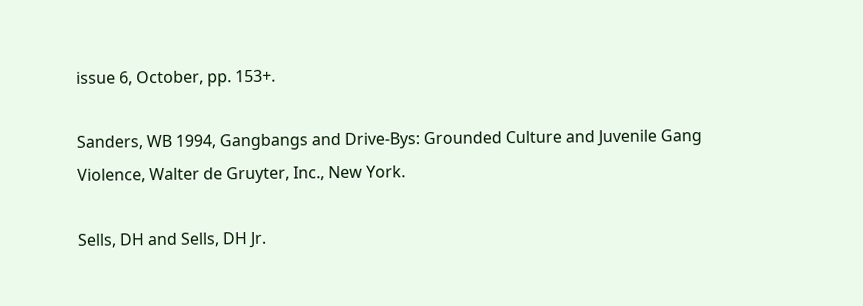issue 6, October, pp. 153+.

Sanders, WB 1994, Gangbangs and Drive-Bys: Grounded Culture and Juvenile Gang Violence, Walter de Gruyter, Inc., New York.

Sells, DH and Sells, DH Jr.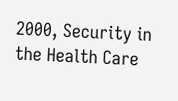2000, Security in the Health Care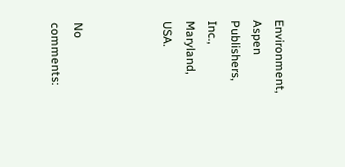Environment, Aspen Publishers, Inc., Maryland, USA.



No comments: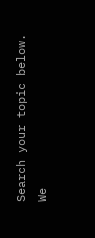Search your topic below.
We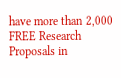have more than 2,000 FREE Research Proposals in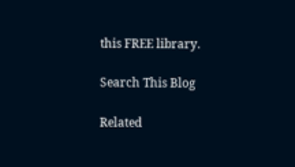this FREE library.

Search This Blog

Related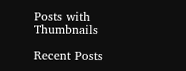Posts with Thumbnails

Recent Posts